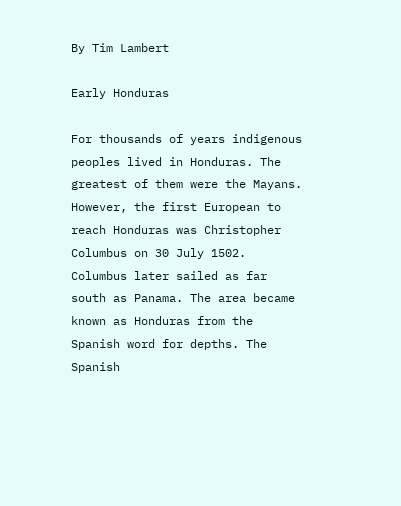By Tim Lambert

Early Honduras

For thousands of years indigenous peoples lived in Honduras. The greatest of them were the Mayans. However, the first European to reach Honduras was Christopher Columbus on 30 July 1502. Columbus later sailed as far south as Panama. The area became known as Honduras from the Spanish word for depths. The Spanish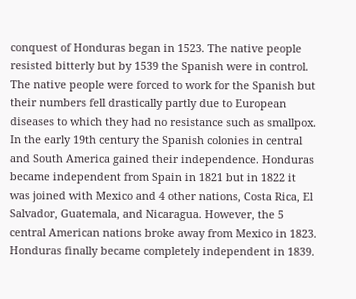conquest of Honduras began in 1523. The native people resisted bitterly but by 1539 the Spanish were in control. The native people were forced to work for the Spanish but their numbers fell drastically partly due to European diseases to which they had no resistance such as smallpox. In the early 19th century the Spanish colonies in central and South America gained their independence. Honduras became independent from Spain in 1821 but in 1822 it was joined with Mexico and 4 other nations, Costa Rica, El Salvador, Guatemala, and Nicaragua. However, the 5 central American nations broke away from Mexico in 1823. Honduras finally became completely independent in 1839.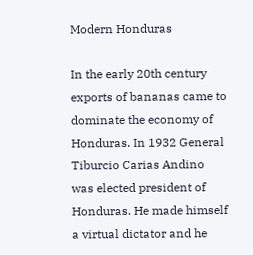Modern Honduras

In the early 20th century exports of bananas came to dominate the economy of Honduras. In 1932 General Tiburcio Carias Andino was elected president of Honduras. He made himself a virtual dictator and he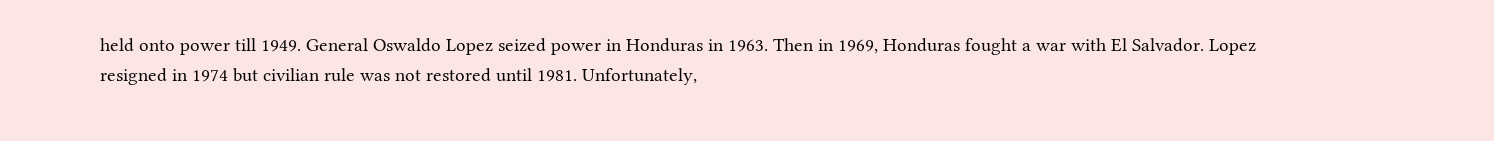held onto power till 1949. General Oswaldo Lopez seized power in Honduras in 1963. Then in 1969, Honduras fought a war with El Salvador. Lopez resigned in 1974 but civilian rule was not restored until 1981. Unfortunately,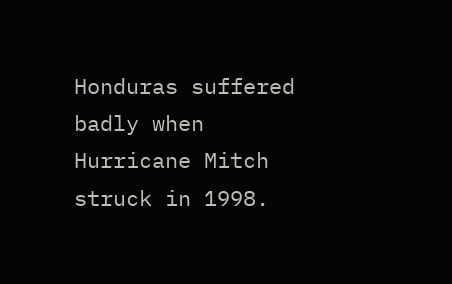Honduras suffered badly when Hurricane Mitch struck in 1998.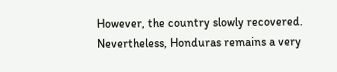However, the country slowly recovered. Nevertheless, Honduras remains a very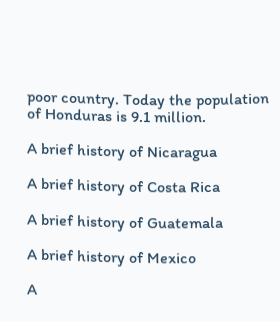poor country. Today the population of Honduras is 9.1 million.

A brief history of Nicaragua

A brief history of Costa Rica

A brief history of Guatemala

A brief history of Mexico

A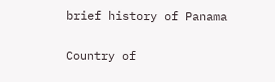brief history of Panama

Country of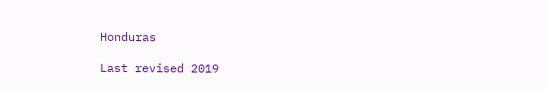Honduras

Last revised 2019